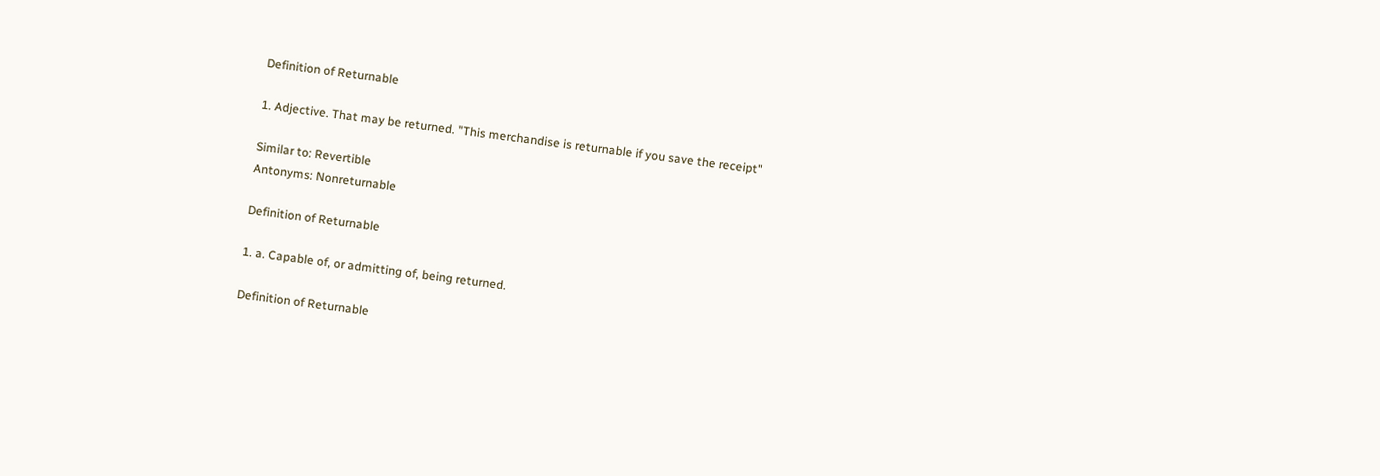Definition of Returnable

1. Adjective. That may be returned. "This merchandise is returnable if you save the receipt"

Similar to: Revertible
Antonyms: Nonreturnable

Definition of Returnable

1. a. Capable of, or admitting of, being returned.

Definition of Returnable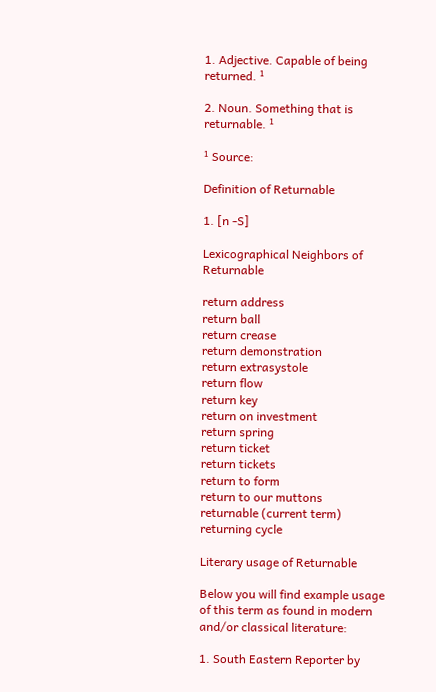1. Adjective. Capable of being returned. ¹

2. Noun. Something that is returnable. ¹

¹ Source:

Definition of Returnable

1. [n -S]

Lexicographical Neighbors of Returnable

return address
return ball
return crease
return demonstration
return extrasystole
return flow
return key
return on investment
return spring
return ticket
return tickets
return to form
return to our muttons
returnable (current term)
returning cycle

Literary usage of Returnable

Below you will find example usage of this term as found in modern and/or classical literature:

1. South Eastern Reporter by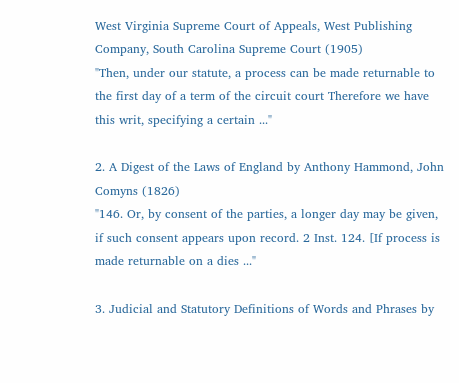West Virginia Supreme Court of Appeals, West Publishing Company, South Carolina Supreme Court (1905)
"Then, under our statute, a process can be made returnable to the first day of a term of the circuit court Therefore we have this writ, specifying a certain ..."

2. A Digest of the Laws of England by Anthony Hammond, John Comyns (1826)
"146. Or, by consent of the parties, a longer day may be given, if such consent appears upon record. 2 Inst. 124. [If process is made returnable on a dies ..."

3. Judicial and Statutory Definitions of Words and Phrases by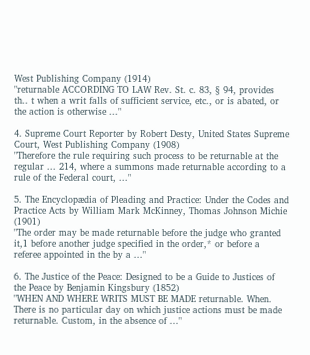West Publishing Company (1914)
"returnable ACCORDING TO LAW Rev. St. c. 83, § 94, provides th.. t when a writ falls of sufficient service, etc., or is abated, or the action is otherwise ..."

4. Supreme Court Reporter by Robert Desty, United States Supreme Court, West Publishing Company (1908)
"Therefore the rule requiring such process to be returnable at the regular ... 214, where a summons made returnable according to a rule of the Federal court, ..."

5. The Encyclopædia of Pleading and Practice: Under the Codes and Practice Acts by William Mark McKinney, Thomas Johnson Michie (1901)
"The order may be made returnable before the judge who granted it,1 before another judge specified in the order,* or before a referee appointed in the by a ..."

6. The Justice of the Peace: Designed to be a Guide to Justices of the Peace by Benjamin Kingsbury (1852)
"WHEN AND WHERE WRITS MUST BE MADE returnable. When. There is no particular day on which justice actions must be made returnable. Custom, in the absence of ..."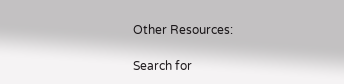Other Resources:

Search for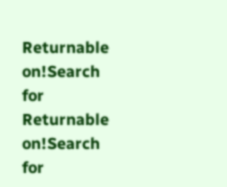Returnable on!Search for Returnable on!Search for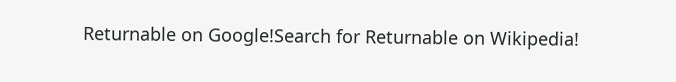Returnable on Google!Search for Returnable on Wikipedia!